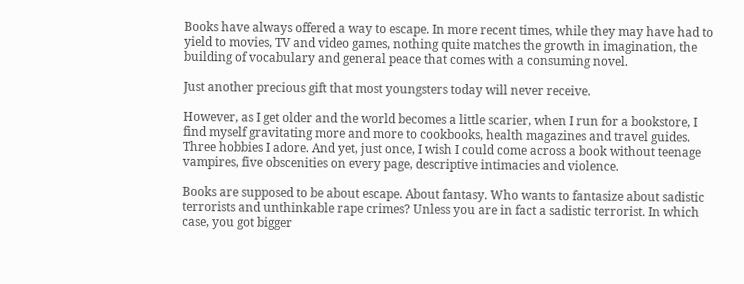Books have always offered a way to escape. In more recent times, while they may have had to yield to movies, TV and video games, nothing quite matches the growth in imagination, the building of vocabulary and general peace that comes with a consuming novel.

Just another precious gift that most youngsters today will never receive.

However, as I get older and the world becomes a little scarier, when I run for a bookstore, I find myself gravitating more and more to cookbooks, health magazines and travel guides. Three hobbies I adore. And yet, just once, I wish I could come across a book without teenage vampires, five obscenities on every page, descriptive intimacies and violence.

Books are supposed to be about escape. About fantasy. Who wants to fantasize about sadistic terrorists and unthinkable rape crimes? Unless you are in fact a sadistic terrorist. In which case, you got bigger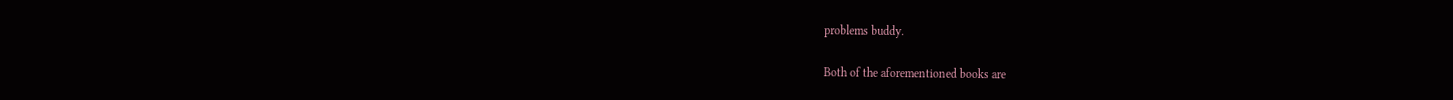problems buddy.

Both of the aforementioned books are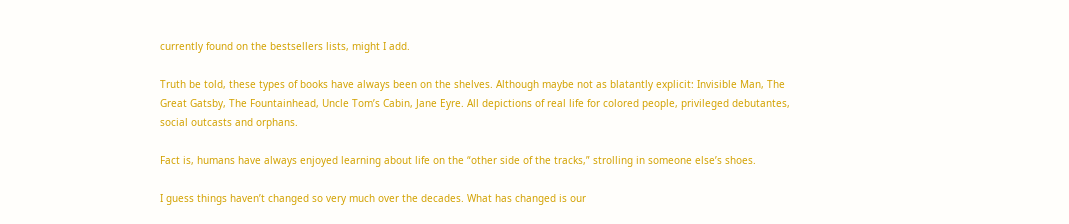currently found on the bestsellers lists, might I add.

Truth be told, these types of books have always been on the shelves. Although maybe not as blatantly explicit: Invisible Man, The Great Gatsby, The Fountainhead, Uncle Tom’s Cabin, Jane Eyre. All depictions of real life for colored people, privileged debutantes, social outcasts and orphans.

Fact is, humans have always enjoyed learning about life on the “other side of the tracks,” strolling in someone else’s shoes.

I guess things haven’t changed so very much over the decades. What has changed is our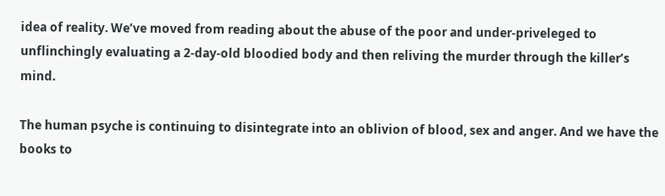idea of reality. We’ve moved from reading about the abuse of the poor and under-priveleged to unflinchingly evaluating a 2-day-old bloodied body and then reliving the murder through the killer’s mind.

The human psyche is continuing to disintegrate into an oblivion of blood, sex and anger. And we have the books to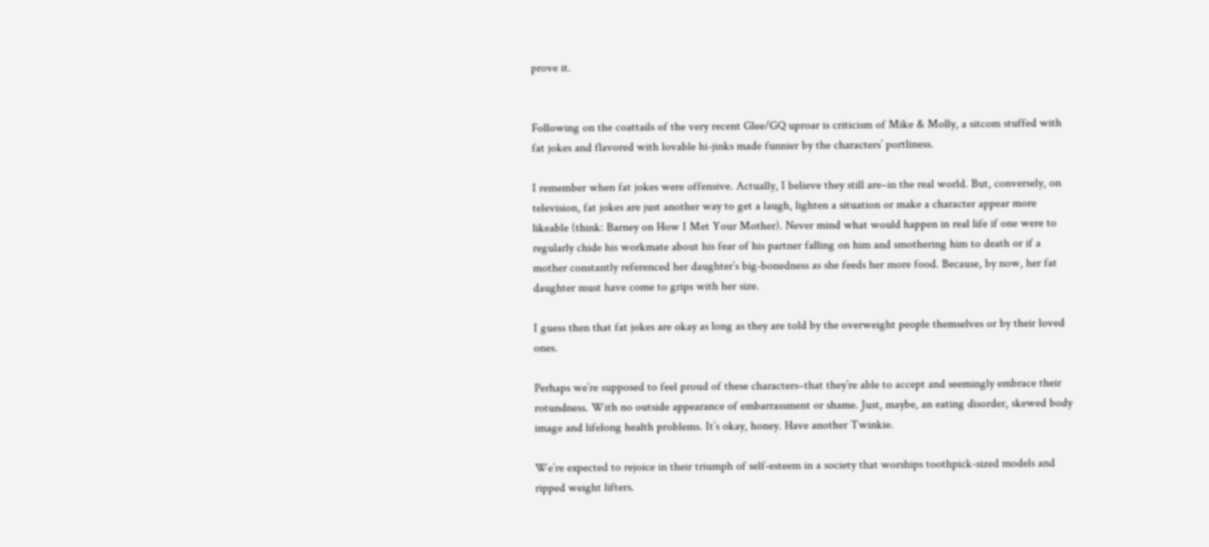prove it.


Following on the coattails of the very recent Glee/GQ uproar is criticism of Mike & Molly, a sitcom stuffed with fat jokes and flavored with lovable hi-jinks made funnier by the characters’ portliness.

I remember when fat jokes were offensive. Actually, I believe they still are–in the real world. But, conversely, on television, fat jokes are just another way to get a laugh, lighten a situation or make a character appear more likeable (think: Barney on How I Met Your Mother). Never mind what would happen in real life if one were to regularly chide his workmate about his fear of his partner falling on him and smothering him to death or if a mother constantly referenced her daughter’s big-bonedness as she feeds her more food. Because, by now, her fat daughter must have come to grips with her size.

I guess then that fat jokes are okay as long as they are told by the overweight people themselves or by their loved ones.

Perhaps we’re supposed to feel proud of these characters–that they’re able to accept and seemingly embrace their rotundness. With no outside appearance of embarrassment or shame. Just, maybe, an eating disorder, skewed body image and lifelong health problems. It’s okay, honey. Have another Twinkie.

We’re expected to rejoice in their triumph of self-esteem in a society that worships toothpick-sized models and ripped weight lifters.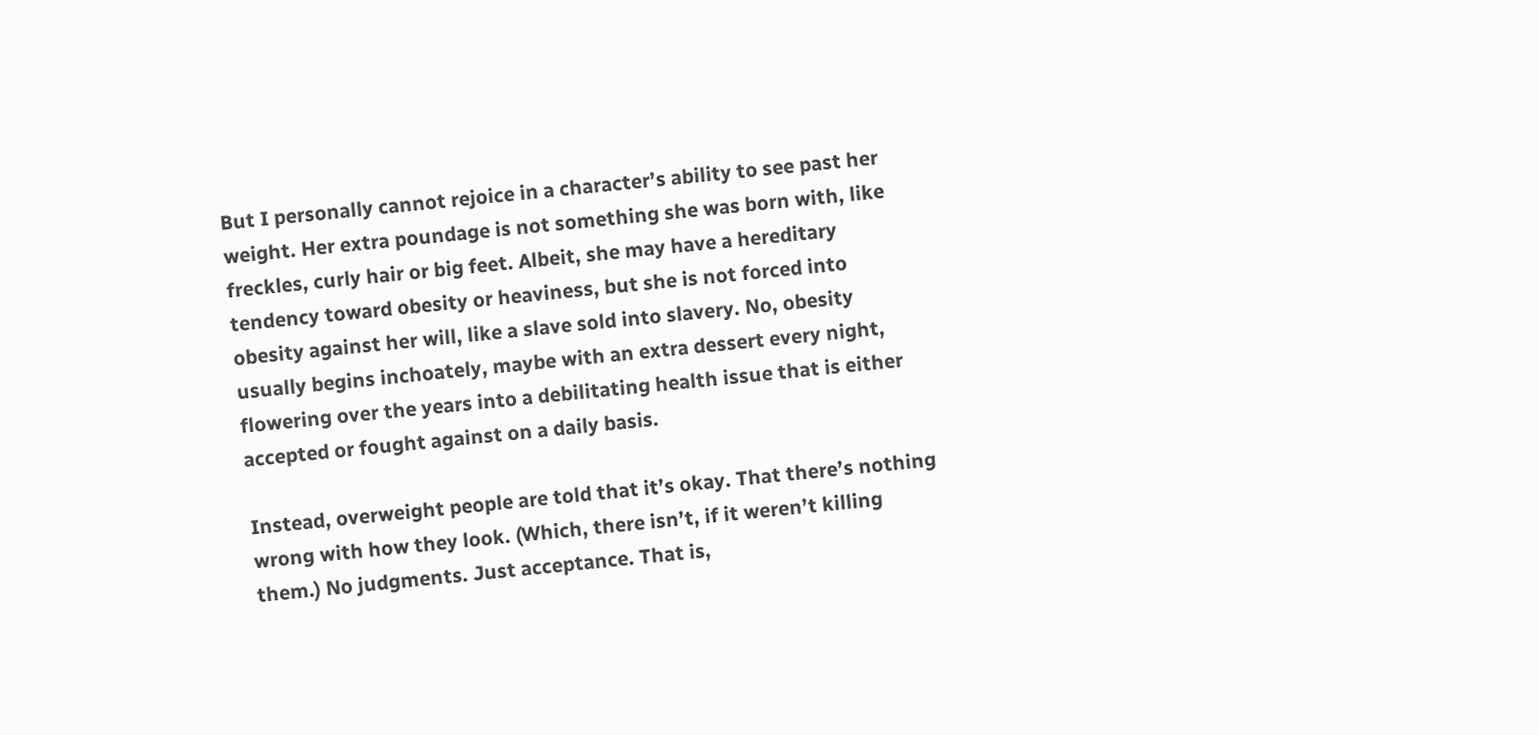But I personally cannot rejoice in a character’s ability to see past her weight. Her extra poundage is not something she was born with, like freckles, curly hair or big feet. Albeit, she may have a hereditary tendency toward obesity or heaviness, but she is not forced into obesity against her will, like a slave sold into slavery. No, obesity usually begins inchoately, maybe with an extra dessert every night, flowering over the years into a debilitating health issue that is either accepted or fought against on a daily basis.

Instead, overweight people are told that it’s okay. That there’s nothing wrong with how they look. (Which, there isn’t, if it weren’t killing them.) No judgments. Just acceptance. That is,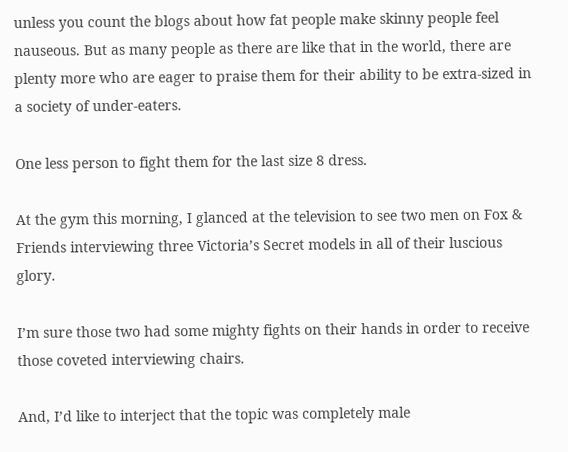unless you count the blogs about how fat people make skinny people feel nauseous. But as many people as there are like that in the world, there are plenty more who are eager to praise them for their ability to be extra-sized in a society of under-eaters.

One less person to fight them for the last size 8 dress.

At the gym this morning, I glanced at the television to see two men on Fox & Friends interviewing three Victoria’s Secret models in all of their luscious glory.

I’m sure those two had some mighty fights on their hands in order to receive those coveted interviewing chairs.

And, I’d like to interject that the topic was completely male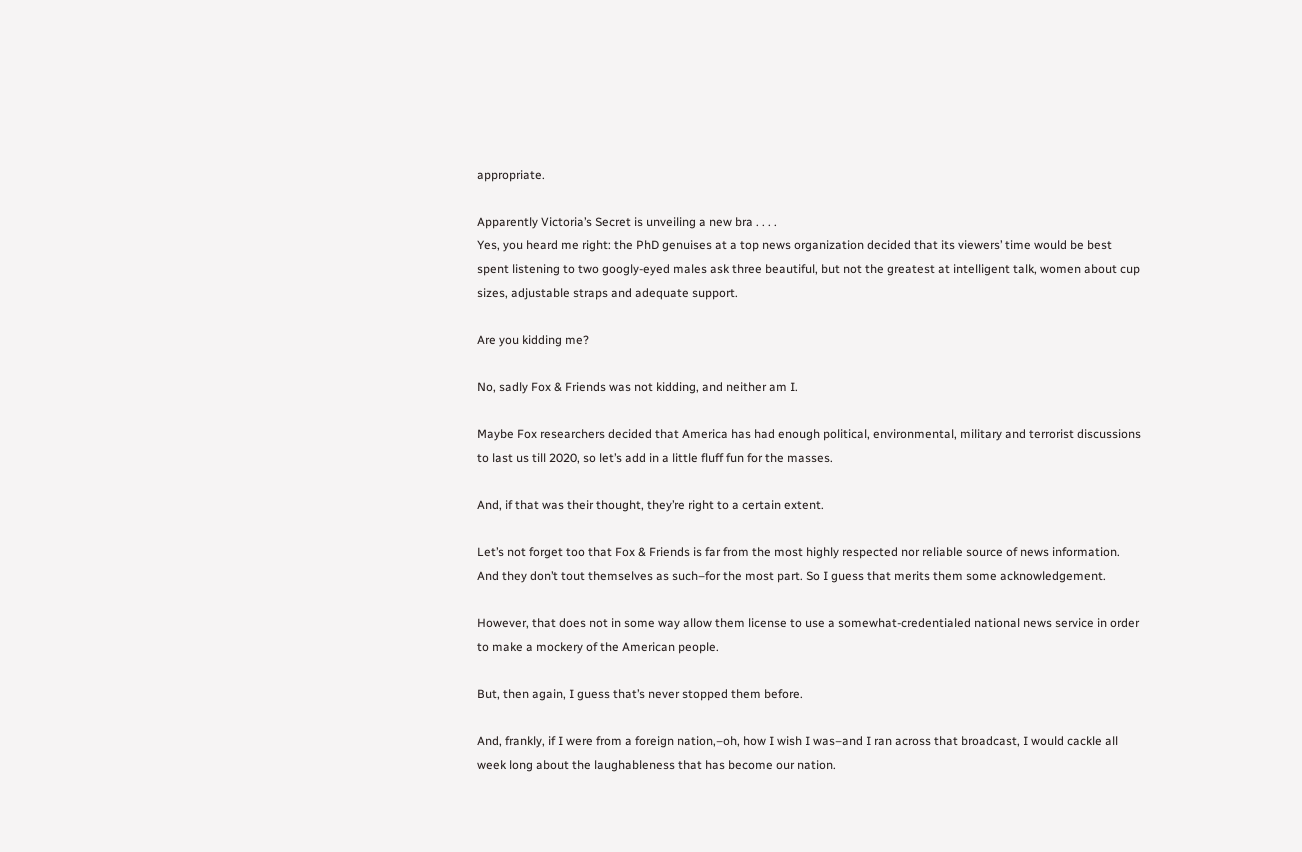appropriate.

Apparently Victoria’s Secret is unveiling a new bra . . . .
Yes, you heard me right: the PhD genuises at a top news organization decided that its viewers’ time would be best spent listening to two googly-eyed males ask three beautiful, but not the greatest at intelligent talk, women about cup sizes, adjustable straps and adequate support.

Are you kidding me?

No, sadly Fox & Friends was not kidding, and neither am I.

Maybe Fox researchers decided that America has had enough political, environmental, military and terrorist discussions to last us till 2020, so let’s add in a little fluff fun for the masses.

And, if that was their thought, they’re right to a certain extent.

Let’s not forget too that Fox & Friends is far from the most highly respected nor reliable source of news information. And they don’t tout themselves as such–for the most part. So I guess that merits them some acknowledgement.

However, that does not in some way allow them license to use a somewhat-credentialed national news service in order to make a mockery of the American people.

But, then again, I guess that’s never stopped them before.

And, frankly, if I were from a foreign nation,–oh, how I wish I was–and I ran across that broadcast, I would cackle all week long about the laughableness that has become our nation.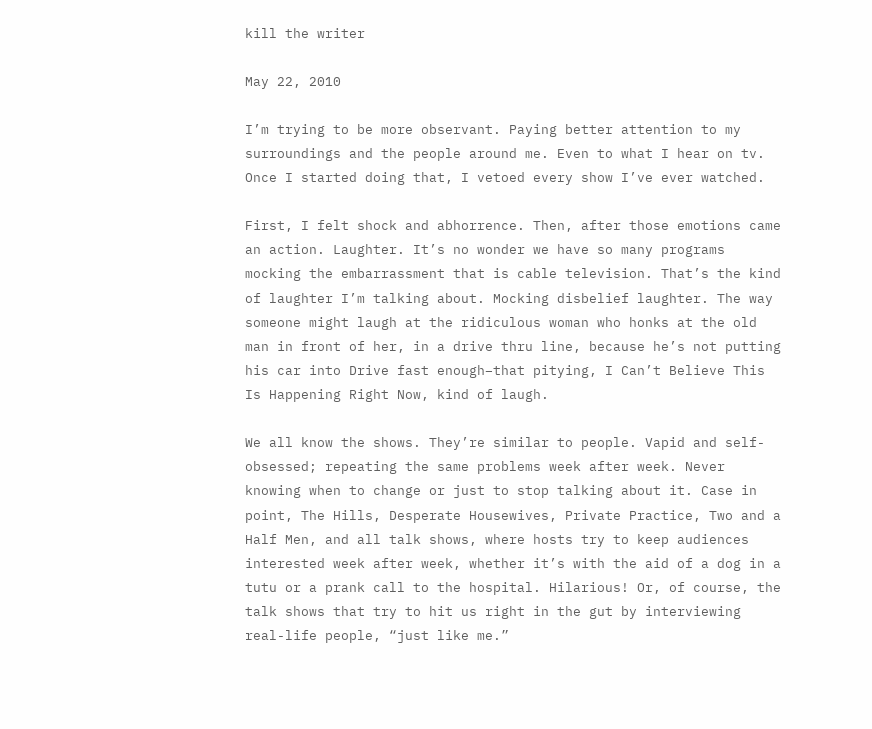kill the writer

May 22, 2010

I’m trying to be more observant. Paying better attention to my surroundings and the people around me. Even to what I hear on tv. Once I started doing that, I vetoed every show I’ve ever watched.

First, I felt shock and abhorrence. Then, after those emotions came an action. Laughter. It’s no wonder we have so many programs mocking the embarrassment that is cable television. That’s the kind of laughter I’m talking about. Mocking disbelief laughter. The way someone might laugh at the ridiculous woman who honks at the old man in front of her, in a drive thru line, because he’s not putting his car into Drive fast enough–that pitying, I Can’t Believe This Is Happening Right Now, kind of laugh.

We all know the shows. They’re similar to people. Vapid and self-obsessed; repeating the same problems week after week. Never knowing when to change or just to stop talking about it. Case in point, The Hills, Desperate Housewives, Private Practice, Two and a Half Men, and all talk shows, where hosts try to keep audiences interested week after week, whether it’s with the aid of a dog in a tutu or a prank call to the hospital. Hilarious! Or, of course, the talk shows that try to hit us right in the gut by interviewing real-life people, “just like me.”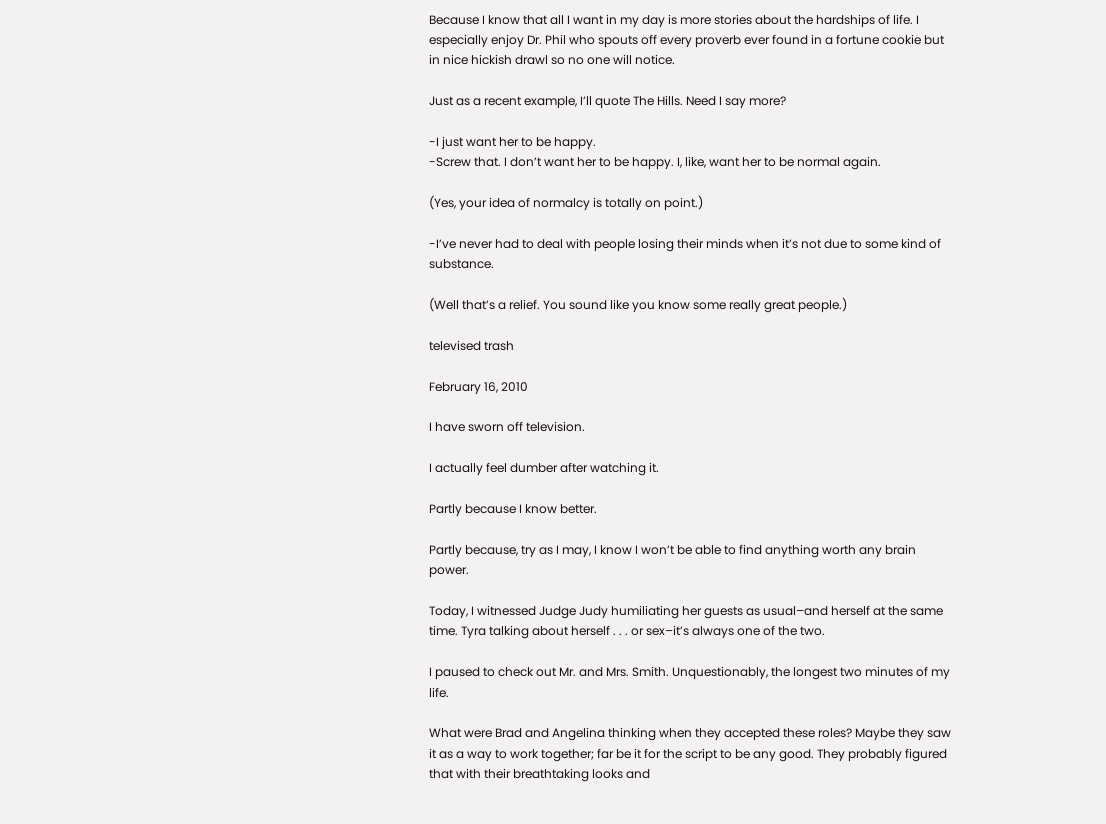Because I know that all I want in my day is more stories about the hardships of life. I especially enjoy Dr. Phil who spouts off every proverb ever found in a fortune cookie but in nice hickish drawl so no one will notice.

Just as a recent example, I’ll quote The Hills. Need I say more?

-I just want her to be happy.
-Screw that. I don’t want her to be happy. I, like, want her to be normal again.

(Yes, your idea of normalcy is totally on point.)

-I’ve never had to deal with people losing their minds when it’s not due to some kind of substance.

(Well that’s a relief. You sound like you know some really great people.)

televised trash

February 16, 2010

I have sworn off television.

I actually feel dumber after watching it.

Partly because I know better.

Partly because, try as I may, I know I won’t be able to find anything worth any brain power.

Today, I witnessed Judge Judy humiliating her guests as usual–and herself at the same time. Tyra talking about herself . . . or sex–it’s always one of the two.

I paused to check out Mr. and Mrs. Smith. Unquestionably, the longest two minutes of my life.

What were Brad and Angelina thinking when they accepted these roles? Maybe they saw it as a way to work together; far be it for the script to be any good. They probably figured that with their breathtaking looks and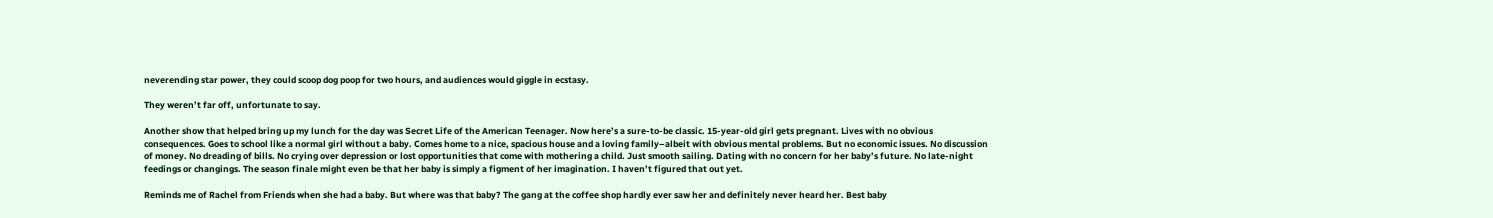neverending star power, they could scoop dog poop for two hours, and audiences would giggle in ecstasy.

They weren’t far off, unfortunate to say.

Another show that helped bring up my lunch for the day was Secret Life of the American Teenager. Now here’s a sure-to-be classic. 15-year-old girl gets pregnant. Lives with no obvious consequences. Goes to school like a normal girl without a baby. Comes home to a nice, spacious house and a loving family–albeit with obvious mental problems. But no economic issues. No discussion of money. No dreading of bills. No crying over depression or lost opportunities that come with mothering a child. Just smooth sailing. Dating with no concern for her baby’s future. No late-night feedings or changings. The season finale might even be that her baby is simply a figment of her imagination. I haven’t figured that out yet.

Reminds me of Rachel from Friends when she had a baby. But where was that baby? The gang at the coffee shop hardly ever saw her and definitely never heard her. Best baby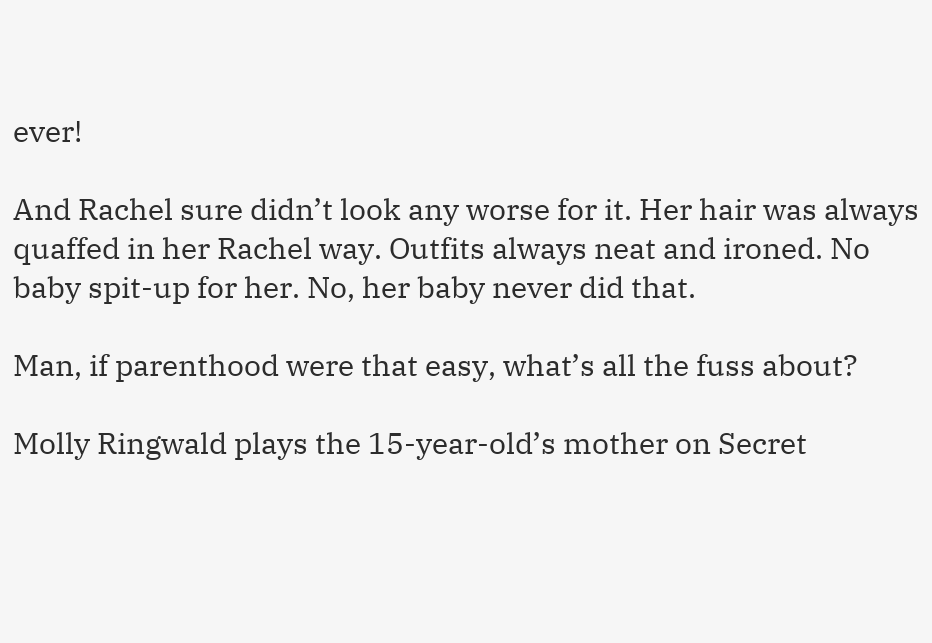ever!

And Rachel sure didn’t look any worse for it. Her hair was always quaffed in her Rachel way. Outfits always neat and ironed. No baby spit-up for her. No, her baby never did that.

Man, if parenthood were that easy, what’s all the fuss about?

Molly Ringwald plays the 15-year-old’s mother on Secret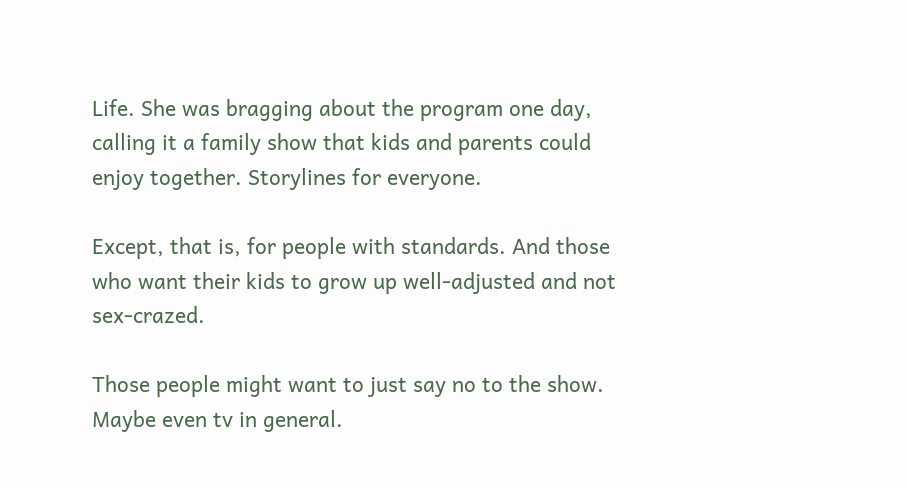Life. She was bragging about the program one day, calling it a family show that kids and parents could enjoy together. Storylines for everyone.

Except, that is, for people with standards. And those who want their kids to grow up well-adjusted and not sex-crazed.

Those people might want to just say no to the show. Maybe even tv in general.